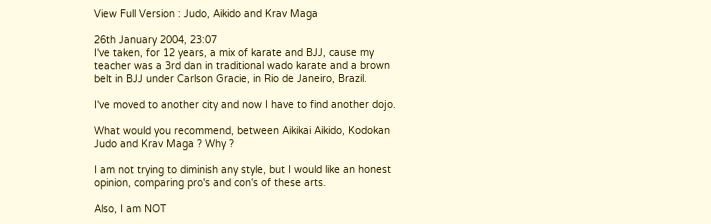View Full Version : Judo, Aikido and Krav Maga

26th January 2004, 23:07
I've taken, for 12 years, a mix of karate and BJJ, cause my teacher was a 3rd dan in traditional wado karate and a brown belt in BJJ under Carlson Gracie, in Rio de Janeiro, Brazil.

I've moved to another city and now I have to find another dojo.

What would you recommend, between Aikikai Aikido, Kodokan Judo and Krav Maga ? Why ?

I am not trying to diminish any style, but I would like an honest opinion, comparing pro's and con's of these arts.

Also, I am NOT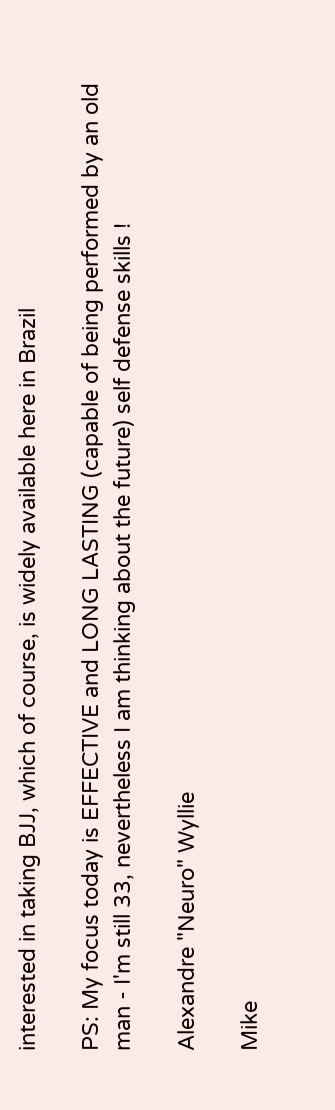interested in taking BJJ, which of course, is widely available here in Brazil

PS: My focus today is EFFECTIVE and LONG LASTING (capable of being performed by an old man - I'm still 33, nevertheless I am thinking about the future) self defense skills !

Alexandre "Neuro" Wyllie

Mike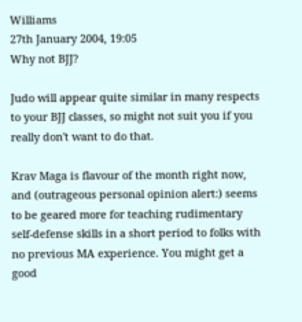Williams
27th January 2004, 19:05
Why not BJJ?

Judo will appear quite similar in many respects to your BJJ classes, so might not suit you if you really don't want to do that.

Krav Maga is flavour of the month right now, and (outrageous personal opinion alert:) seems to be geared more for teaching rudimentary self-defense skills in a short period to folks with no previous MA experience. You might get a good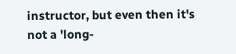instructor, but even then it's not a 'long-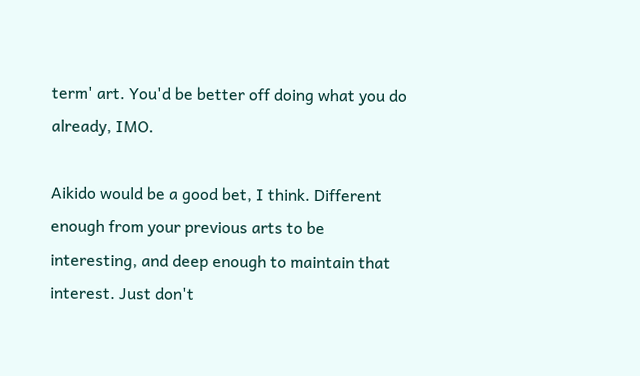term' art. You'd be better off doing what you do already, IMO.

Aikido would be a good bet, I think. Different enough from your previous arts to be interesting, and deep enough to maintain that interest. Just don't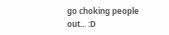go choking people out... :D